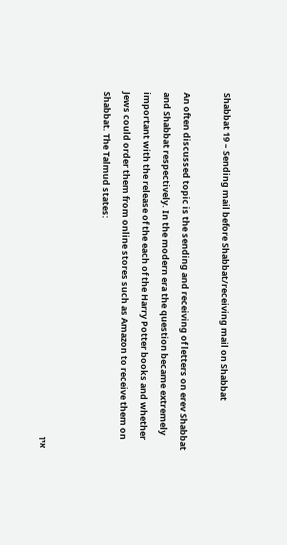Shabbat 19 – Sending mail before Shabbat/receiving mail on Shabbat

An often discussed topic is the sending and receiving of letters on erev Shabbat and Shabbat respectively. In the modern era the question became extremely important with the release of the each of the Harry Potter books and whether Jews could order them from online stores such as Amazon to receive them on Shabbat. The Talmud states:


אין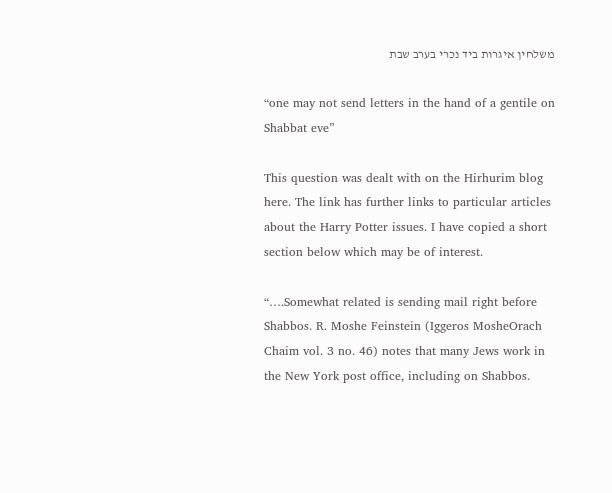משלחין איגרות ביד נכרי בערב שבת

“one may not send letters in the hand of a gentile on Shabbat eve”

This question was dealt with on the Hirhurim blog here. The link has further links to particular articles about the Harry Potter issues. I have copied a short section below which may be of interest.

“….Somewhat related is sending mail right before Shabbos. R. Moshe Feinstein (Iggeros MosheOrach Chaim vol. 3 no. 46) notes that many Jews work in the New York post office, including on Shabbos.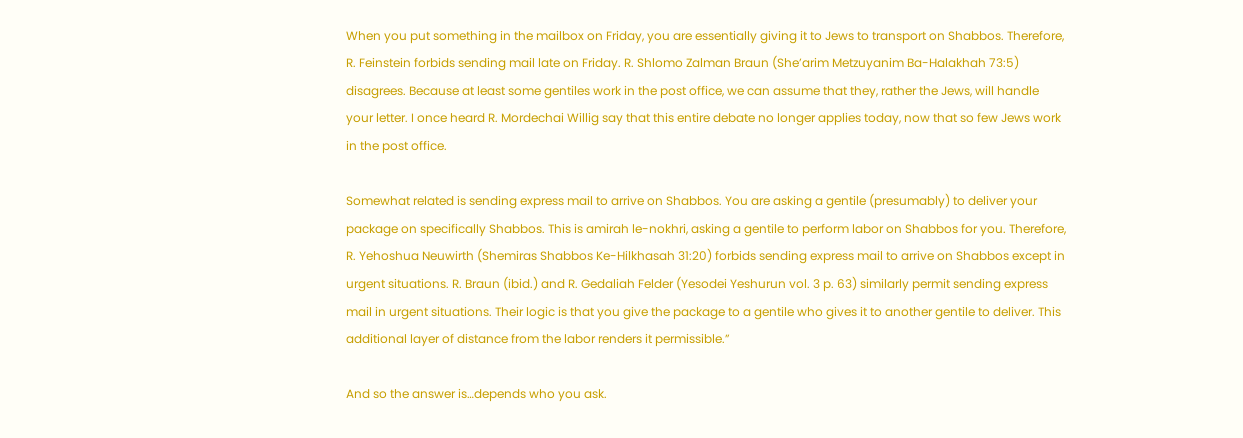When you put something in the mailbox on Friday, you are essentially giving it to Jews to transport on Shabbos. Therefore, R. Feinstein forbids sending mail late on Friday. R. Shlomo Zalman Braun (She’arim Metzuyanim Ba-Halakhah 73:5) disagrees. Because at least some gentiles work in the post office, we can assume that they, rather the Jews, will handle your letter. I once heard R. Mordechai Willig say that this entire debate no longer applies today, now that so few Jews work in the post office.

Somewhat related is sending express mail to arrive on Shabbos. You are asking a gentile (presumably) to deliver your package on specifically Shabbos. This is amirah le-nokhri, asking a gentile to perform labor on Shabbos for you. Therefore, R. Yehoshua Neuwirth (Shemiras Shabbos Ke-Hilkhasah 31:20) forbids sending express mail to arrive on Shabbos except in urgent situations. R. Braun (ibid.) and R. Gedaliah Felder (Yesodei Yeshurun vol. 3 p. 63) similarly permit sending express mail in urgent situations. Their logic is that you give the package to a gentile who gives it to another gentile to deliver. This additional layer of distance from the labor renders it permissible.”

And so the answer is…depends who you ask.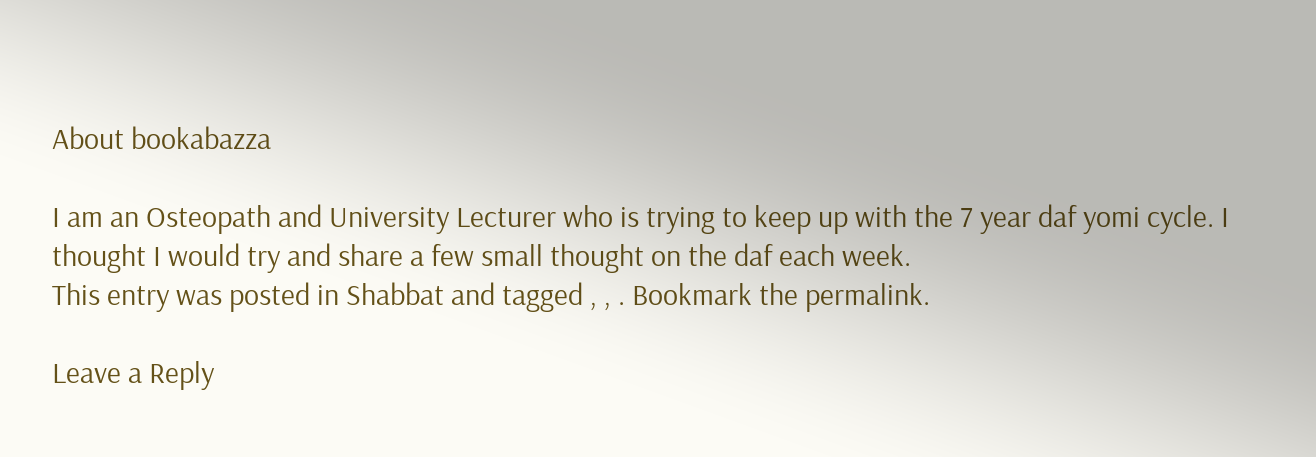About bookabazza

I am an Osteopath and University Lecturer who is trying to keep up with the 7 year daf yomi cycle. I thought I would try and share a few small thought on the daf each week.
This entry was posted in Shabbat and tagged , , . Bookmark the permalink.

Leave a Reply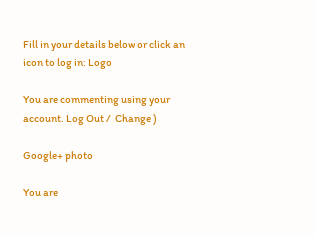Fill in your details below or click an icon to log in: Logo

You are commenting using your account. Log Out /  Change )

Google+ photo

You are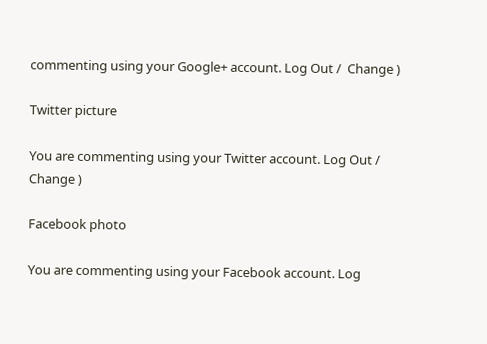commenting using your Google+ account. Log Out /  Change )

Twitter picture

You are commenting using your Twitter account. Log Out /  Change )

Facebook photo

You are commenting using your Facebook account. Log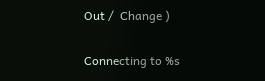Out /  Change )


Connecting to %s